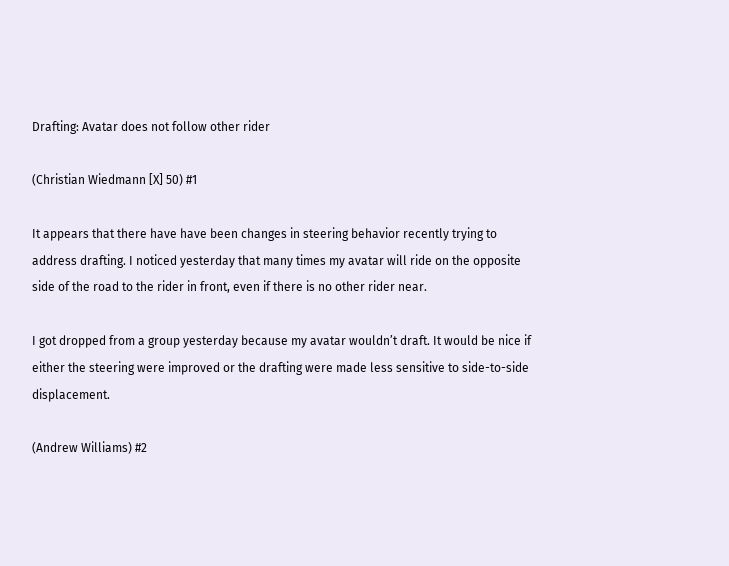Drafting: Avatar does not follow other rider

(Christian Wiedmann [X] 50) #1

It appears that there have have been changes in steering behavior recently trying to address drafting. I noticed yesterday that many times my avatar will ride on the opposite side of the road to the rider in front, even if there is no other rider near.

I got dropped from a group yesterday because my avatar wouldn’t draft. It would be nice if either the steering were improved or the drafting were made less sensitive to side-to-side displacement.

(Andrew Williams) #2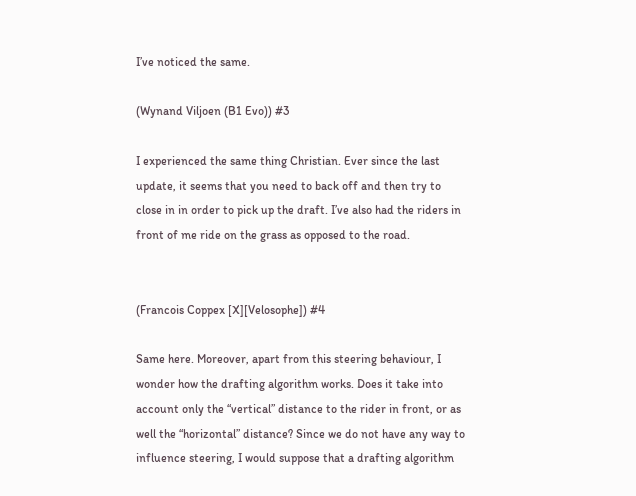I’ve noticed the same.

(Wynand Viljoen (B1 Evo)) #3

I experienced the same thing Christian. Ever since the last update, it seems that you need to back off and then try to close in in order to pick up the draft. I’ve also had the riders in front of me ride on the grass as opposed to the road.


(Francois Coppex [X][Velosophe]) #4

Same here. Moreover, apart from this steering behaviour, I wonder how the drafting algorithm works. Does it take into account only the “vertical” distance to the rider in front, or as well the “horizontal” distance? Since we do not have any way to influence steering, I would suppose that a drafting algorithm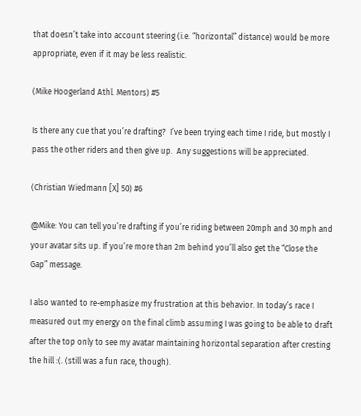that doesn’t take into account steering (i.e. “horizontal” distance) would be more appropriate, even if it may be less realistic.

(Mike Hoogerland Athl. Mentors) #5

Is there any cue that you’re drafting?  I’ve been trying each time I ride, but mostly I pass the other riders and then give up.  Any suggestions will be appreciated.

(Christian Wiedmann [X] 50) #6

@Mike: You can tell you’re drafting if you’re riding between 20mph and 30 mph and your avatar sits up. If you’re more than 2m behind you’ll also get the “Close the Gap” message.

I also wanted to re-emphasize my frustration at this behavior. In today’s race I measured out my energy on the final climb assuming I was going to be able to draft after the top only to see my avatar maintaining horizontal separation after cresting the hill :(. (still was a fun race, though).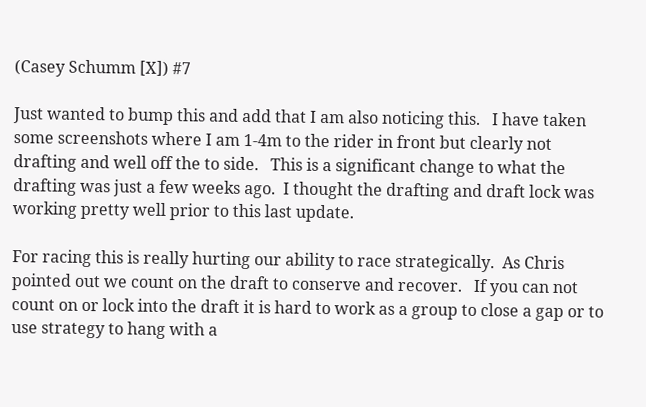(Casey Schumm [X]) #7

Just wanted to bump this and add that I am also noticing this.   I have taken some screenshots where I am 1-4m to the rider in front but clearly not drafting and well off the to side.   This is a significant change to what the drafting was just a few weeks ago.  I thought the drafting and draft lock was working pretty well prior to this last update.

For racing this is really hurting our ability to race strategically.  As Chris pointed out we count on the draft to conserve and recover.   If you can not count on or lock into the draft it is hard to work as a group to close a gap or to use strategy to hang with a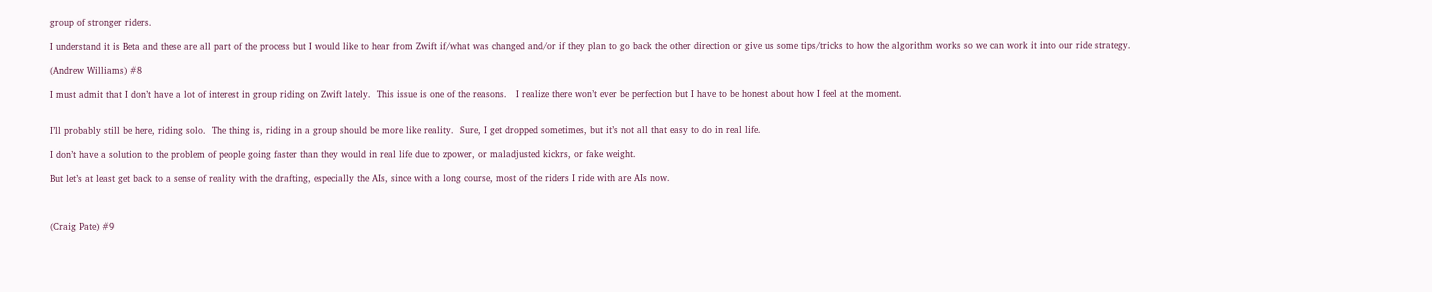group of stronger riders.

I understand it is Beta and these are all part of the process but I would like to hear from Zwift if/what was changed and/or if they plan to go back the other direction or give us some tips/tricks to how the algorithm works so we can work it into our ride strategy.

(Andrew Williams) #8

I must admit that I don’t have a lot of interest in group riding on Zwift lately.  This issue is one of the reasons.   I realize there won’t ever be perfection but I have to be honest about how I feel at the moment.


I’ll probably still be here, riding solo.  The thing is, riding in a group should be more like reality.  Sure, I get dropped sometimes, but it’s not all that easy to do in real life.

I don’t have a solution to the problem of people going faster than they would in real life due to zpower, or maladjusted kickrs, or fake weight.

But let’s at least get back to a sense of reality with the drafting, especially the AIs, since with a long course, most of the riders I ride with are AIs now.



(Craig Pate) #9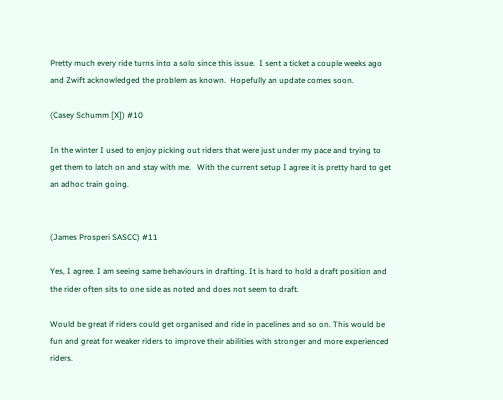Pretty much every ride turns into a solo since this issue.  I sent a ticket a couple weeks ago and Zwift acknowledged the problem as known.  Hopefully an update comes soon.

(Casey Schumm [X]) #10

In the winter I used to enjoy picking out riders that were just under my pace and trying to get them to latch on and stay with me.   With the current setup I agree it is pretty hard to get an adhoc train going.


(James Prosperi SASCC) #11

Yes, I agree. I am seeing same behaviours in drafting. It is hard to hold a draft position and the rider often sits to one side as noted and does not seem to draft.

Would be great if riders could get organised and ride in pacelines and so on. This would be fun and great for weaker riders to improve their abilities with stronger and more experienced riders.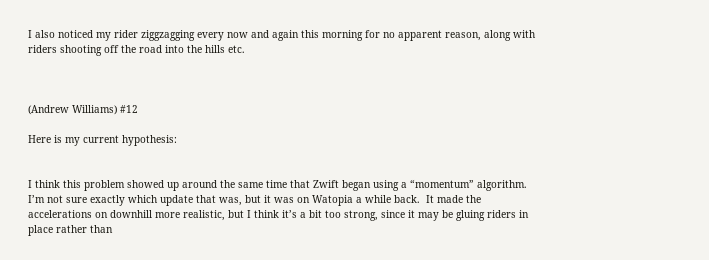I also noticed my rider ziggzagging every now and again this morning for no apparent reason, along with riders shooting off the road into the hills etc.



(Andrew Williams) #12

Here is my current hypothesis:


I think this problem showed up around the same time that Zwift began using a “momentum” algorithm.  I’m not sure exactly which update that was, but it was on Watopia a while back.  It made the accelerations on downhill more realistic, but I think it’s a bit too strong, since it may be gluing riders in place rather than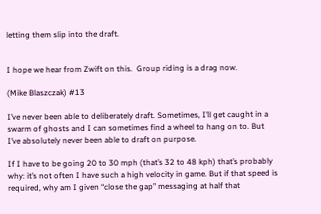letting them slip into the draft.


I hope we hear from Zwift on this.  Group riding is a drag now.

(Mike Blaszczak) #13

I’ve never been able to deliberately draft. Sometimes, I’ll get caught in a swarm of ghosts and I can sometimes find a wheel to hang on to. But I’ve absolutely never been able to draft on purpose.

If I have to be going 20 to 30 mph (that’s 32 to 48 kph) that’s probably why: it’s not often I have such a high velocity in game. But if that speed is required, why am I given “close the gap” messaging at half that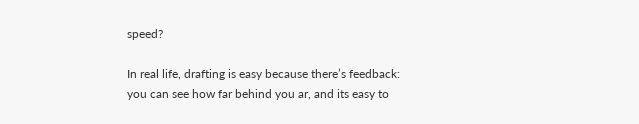speed?

In real life, drafting is easy because there’s feedback: you can see how far behind you ar, and its easy to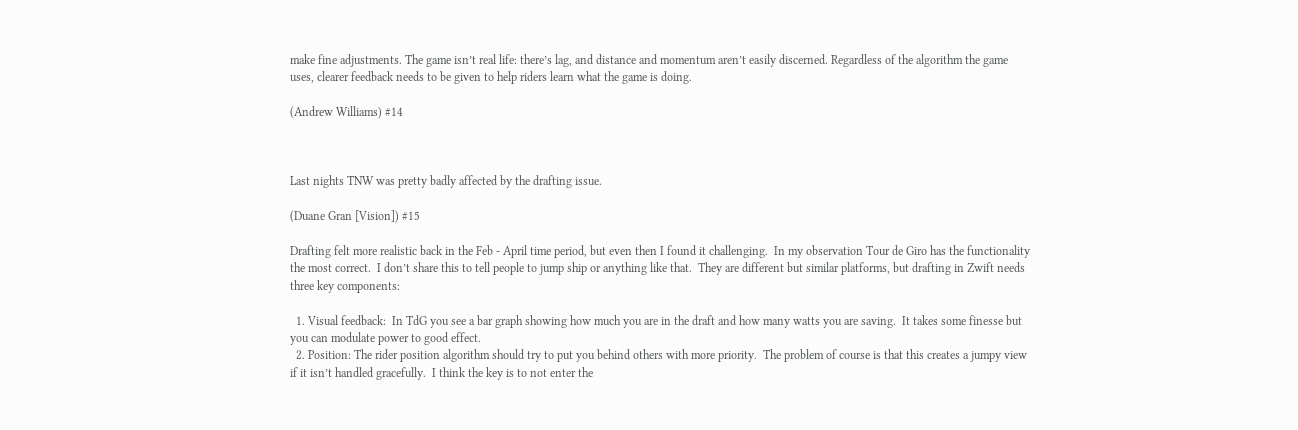make fine adjustments. The game isn’t real life: there’s lag, and distance and momentum aren’t easily discerned. Regardless of the algorithm the game uses, clearer feedback needs to be given to help riders learn what the game is doing.

(Andrew Williams) #14



Last nights TNW was pretty badly affected by the drafting issue.

(Duane Gran [Vision]) #15

Drafting felt more realistic back in the Feb - April time period, but even then I found it challenging.  In my observation Tour de Giro has the functionality the most correct.  I don’t share this to tell people to jump ship or anything like that.  They are different but similar platforms, but drafting in Zwift needs three key components:

  1. Visual feedback:  In TdG you see a bar graph showing how much you are in the draft and how many watts you are saving.  It takes some finesse but you can modulate power to good effect.
  2. Position: The rider position algorithm should try to put you behind others with more priority.  The problem of course is that this creates a jumpy view if it isn’t handled gracefully.  I think the key is to not enter the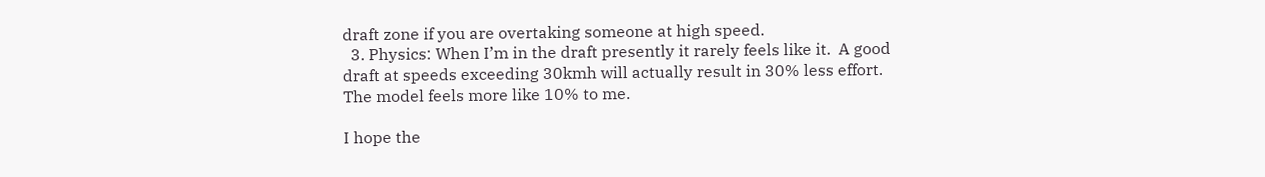draft zone if you are overtaking someone at high speed.
  3. Physics: When I’m in the draft presently it rarely feels like it.  A good draft at speeds exceeding 30kmh will actually result in 30% less effort.  The model feels more like 10% to me.

I hope the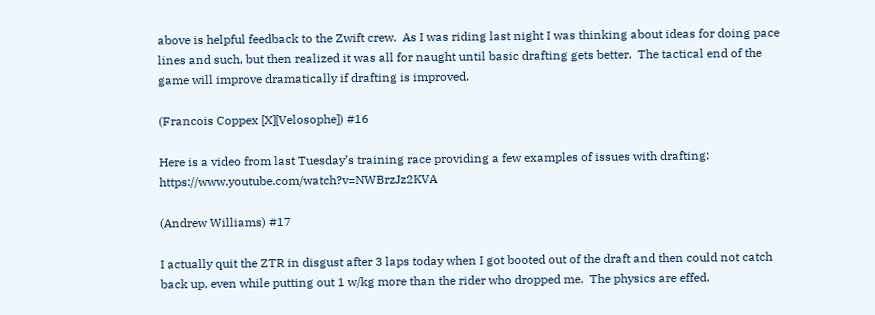above is helpful feedback to the Zwift crew.  As I was riding last night I was thinking about ideas for doing pace lines and such, but then realized it was all for naught until basic drafting gets better.  The tactical end of the game will improve dramatically if drafting is improved.

(Francois Coppex [X][Velosophe]) #16

Here is a video from last Tuesday’s training race providing a few examples of issues with drafting: https://www.youtube.com/watch?v=NWBrzJz2KVA

(Andrew Williams) #17

I actually quit the ZTR in disgust after 3 laps today when I got booted out of the draft and then could not catch back up, even while putting out 1 w/kg more than the rider who dropped me.  The physics are effed.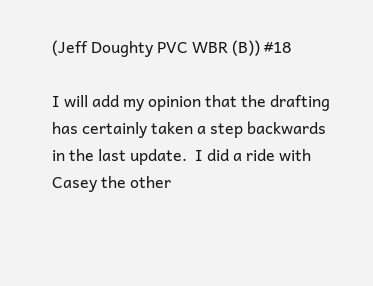(Jeff Doughty PVC WBR (B)) #18

I will add my opinion that the drafting has certainly taken a step backwards in the last update.  I did a ride with Casey the other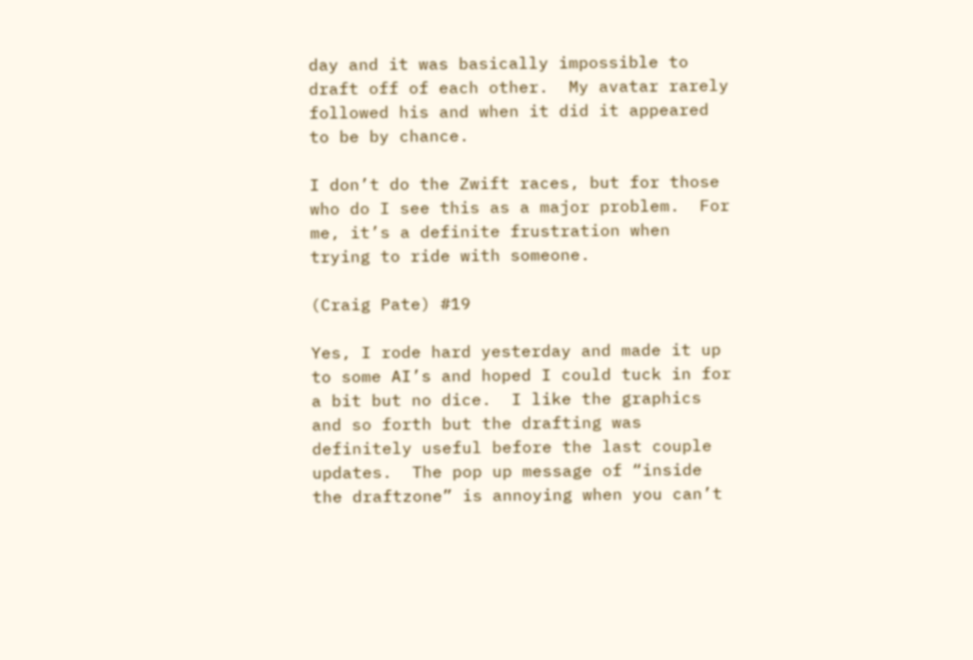day and it was basically impossible to draft off of each other.  My avatar rarely followed his and when it did it appeared to be by chance.

I don’t do the Zwift races, but for those who do I see this as a major problem.  For me, it’s a definite frustration when trying to ride with someone.

(Craig Pate) #19

Yes, I rode hard yesterday and made it up to some AI’s and hoped I could tuck in for a bit but no dice.  I like the graphics and so forth but the drafting was definitely useful before the last couple updates.  The pop up message of “inside the draftzone” is annoying when you can’t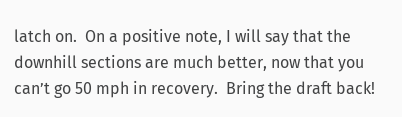latch on.  On a positive note, I will say that the downhill sections are much better, now that you can’t go 50 mph in recovery.  Bring the draft back!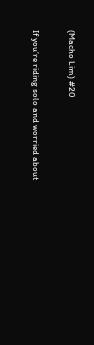(Macho Lim) #20

If you’re riding solo and worried about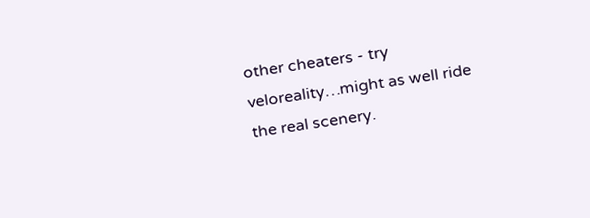other cheaters - try veloreality…might as well ride the real scenery.